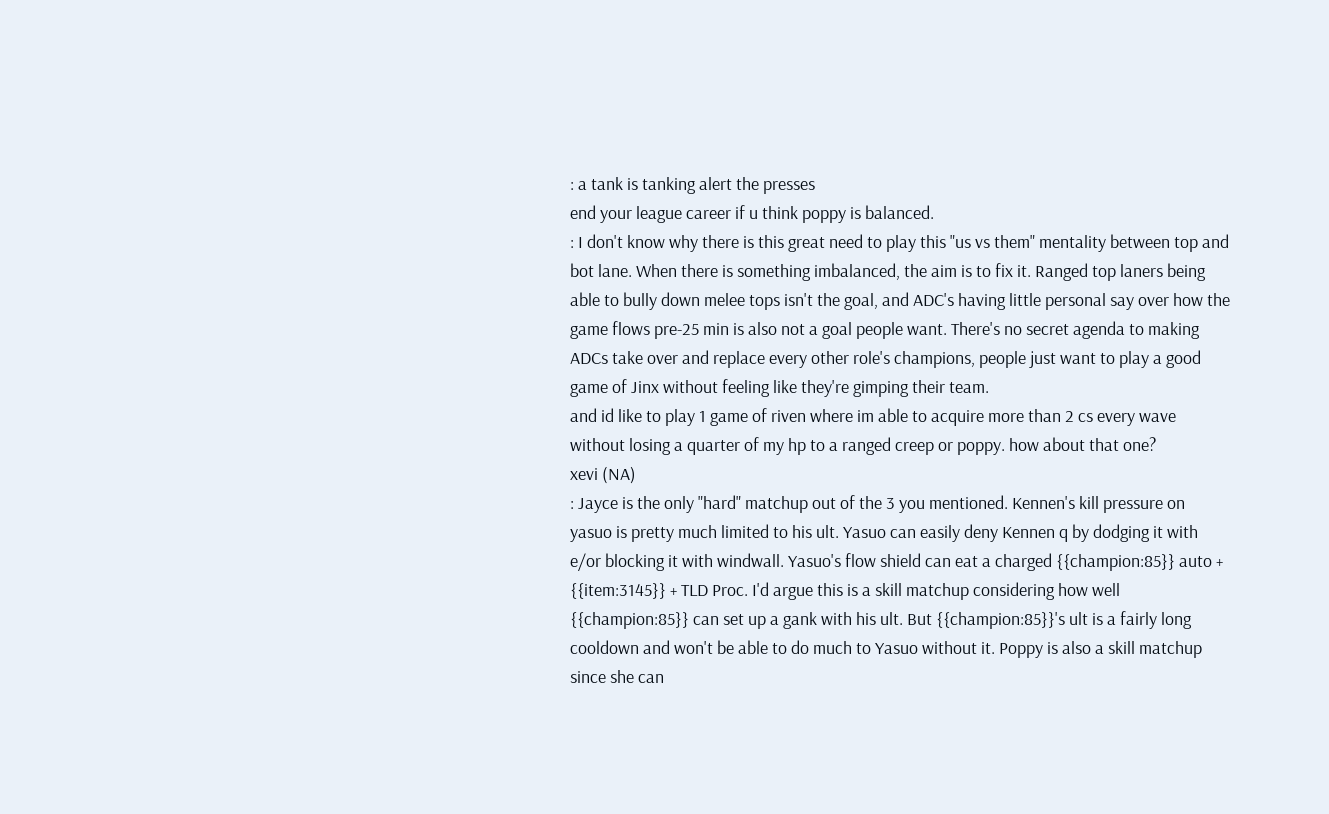: a tank is tanking alert the presses
end your league career if u think poppy is balanced.
: I don't know why there is this great need to play this "us vs them" mentality between top and bot lane. When there is something imbalanced, the aim is to fix it. Ranged top laners being able to bully down melee tops isn't the goal, and ADC's having little personal say over how the game flows pre-25 min is also not a goal people want. There's no secret agenda to making ADCs take over and replace every other role's champions, people just want to play a good game of Jinx without feeling like they're gimping their team.
and id like to play 1 game of riven where im able to acquire more than 2 cs every wave without losing a quarter of my hp to a ranged creep or poppy. how about that one?
xevi (NA)
: Jayce is the only "hard" matchup out of the 3 you mentioned. Kennen's kill pressure on yasuo is pretty much limited to his ult. Yasuo can easily deny Kennen q by dodging it with e/or blocking it with windwall. Yasuo's flow shield can eat a charged {{champion:85}} auto + {{item:3145}} + TLD Proc. I'd argue this is a skill matchup considering how well {{champion:85}} can set up a gank with his ult. But {{champion:85}}'s ult is a fairly long cooldown and won't be able to do much to Yasuo without it. Poppy is also a skill matchup since she can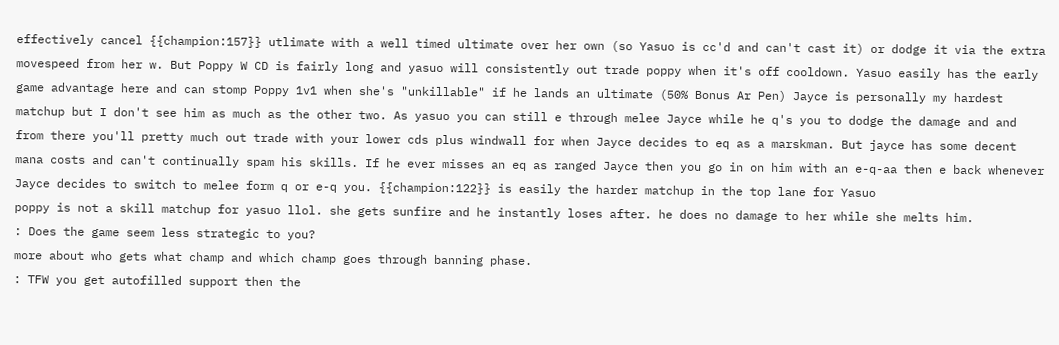effectively cancel {{champion:157}} utlimate with a well timed ultimate over her own (so Yasuo is cc'd and can't cast it) or dodge it via the extra movespeed from her w. But Poppy W CD is fairly long and yasuo will consistently out trade poppy when it's off cooldown. Yasuo easily has the early game advantage here and can stomp Poppy 1v1 when she's "unkillable" if he lands an ultimate (50% Bonus Ar Pen) Jayce is personally my hardest matchup but I don't see him as much as the other two. As yasuo you can still e through melee Jayce while he q's you to dodge the damage and and from there you'll pretty much out trade with your lower cds plus windwall for when Jayce decides to eq as a marskman. But jayce has some decent mana costs and can't continually spam his skills. If he ever misses an eq as ranged Jayce then you go in on him with an e-q-aa then e back whenever Jayce decides to switch to melee form q or e-q you. {{champion:122}} is easily the harder matchup in the top lane for Yasuo
poppy is not a skill matchup for yasuo llol. she gets sunfire and he instantly loses after. he does no damage to her while she melts him.
: Does the game seem less strategic to you?
more about who gets what champ and which champ goes through banning phase.
: TFW you get autofilled support then the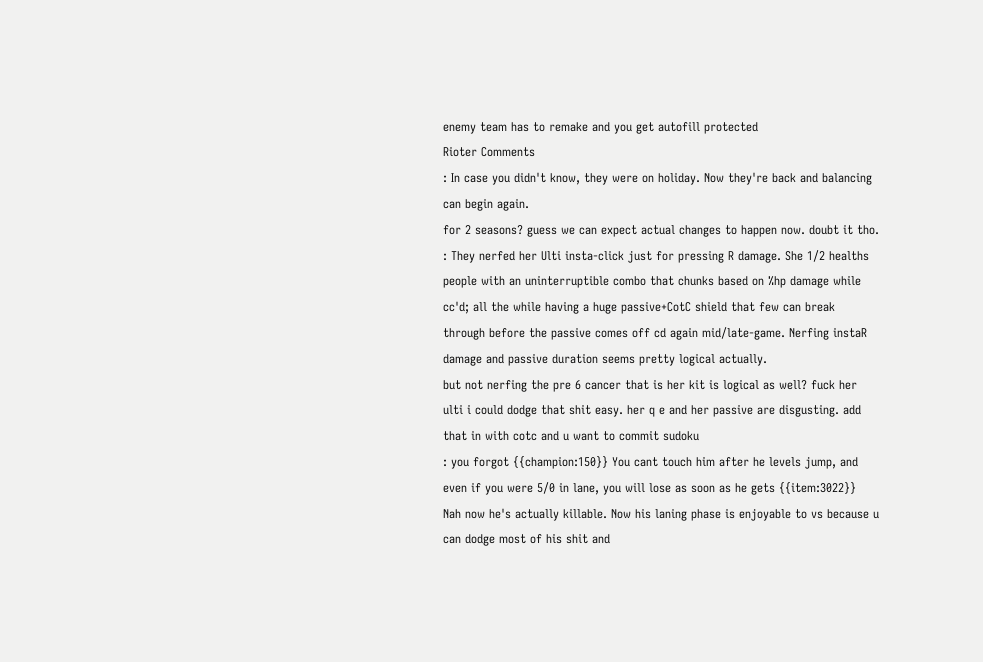enemy team has to remake and you get autofill protected
Rioter Comments
: In case you didn't know, they were on holiday. Now they're back and balancing can begin again.
for 2 seasons? guess we can expect actual changes to happen now. doubt it tho.
: They nerfed her Ulti insta-click just for pressing R damage. She 1/2 healths people with an uninterruptible combo that chunks based on %hp damage while cc'd; all the while having a huge passive+CotC shield that few can break through before the passive comes off cd again mid/late-game. Nerfing instaR damage and passive duration seems pretty logical actually.
but not nerfing the pre 6 cancer that is her kit is logical as well? fuck her ulti i could dodge that shit easy. her q e and her passive are disgusting. add that in with cotc and u want to commit sudoku
: you forgot {{champion:150}} You cant touch him after he levels jump, and even if you were 5/0 in lane, you will lose as soon as he gets {{item:3022}}
Nah now he's actually killable. Now his laning phase is enjoyable to vs because u can dodge most of his shit and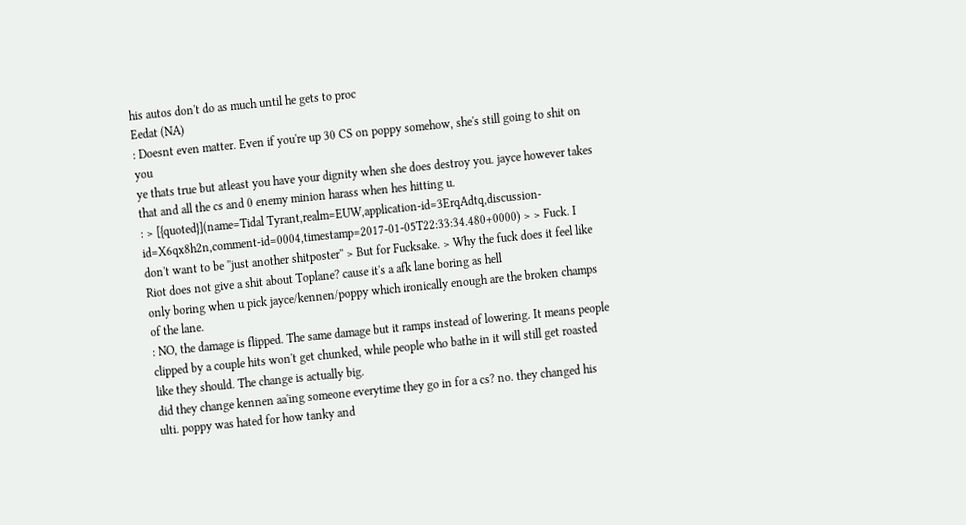his autos don't do as much until he gets to proc
Eedat (NA)
: Doesnt even matter. Even if you're up 30 CS on poppy somehow, she's still going to shit on you
ye thats true but atleast you have your dignity when she does destroy you. jayce however takes that and all the cs and 0 enemy minion harass when hes hitting u.
: > [{quoted}](name=Tidal Tyrant,realm=EUW,application-id=3ErqAdtq,discussion-id=X6qx8h2n,comment-id=0004,timestamp=2017-01-05T22:33:34.480+0000) > > Fuck. I don't want to be ''just another shitposter'' > But for Fucksake. > Why the fuck does it feel like Riot does not give a shit about Toplane? cause it's a afk lane boring as hell
only boring when u pick jayce/kennen/poppy which ironically enough are the broken champs of the lane.
: NO, the damage is flipped. The same damage but it ramps instead of lowering. It means people clipped by a couple hits won't get chunked, while people who bathe in it will still get roasted like they should. The change is actually big.
did they change kennen aa'ing someone everytime they go in for a cs? no. they changed his ulti. poppy was hated for how tanky and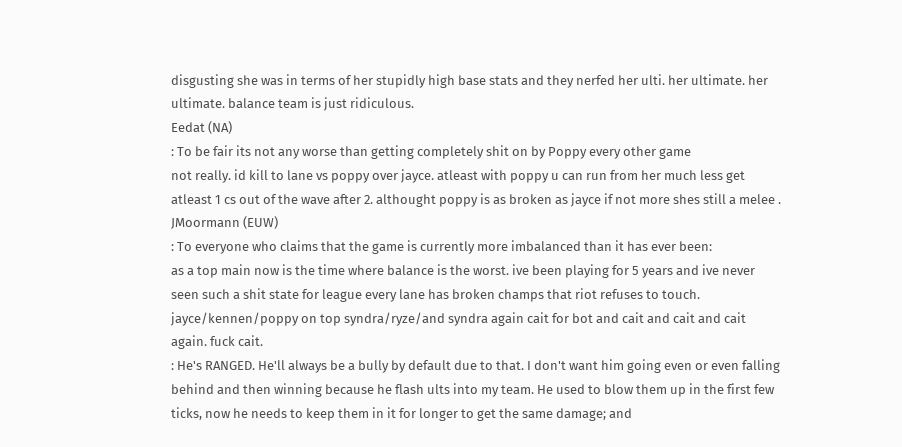disgusting she was in terms of her stupidly high base stats and they nerfed her ulti. her ultimate. her ultimate. balance team is just ridiculous.
Eedat (NA)
: To be fair its not any worse than getting completely shit on by Poppy every other game
not really. id kill to lane vs poppy over jayce. atleast with poppy u can run from her much less get atleast 1 cs out of the wave after 2. althought poppy is as broken as jayce if not more shes still a melee .
JMoormann (EUW)
: To everyone who claims that the game is currently more imbalanced than it has ever been:
as a top main now is the time where balance is the worst. ive been playing for 5 years and ive never seen such a shit state for league every lane has broken champs that riot refuses to touch. jayce/kennen/poppy on top syndra/ryze/and syndra again cait for bot and cait and cait and cait again. fuck cait.
: He's RANGED. He'll always be a bully by default due to that. I don't want him going even or even falling behind and then winning because he flash ults into my team. He used to blow them up in the first few ticks, now he needs to keep them in it for longer to get the same damage; and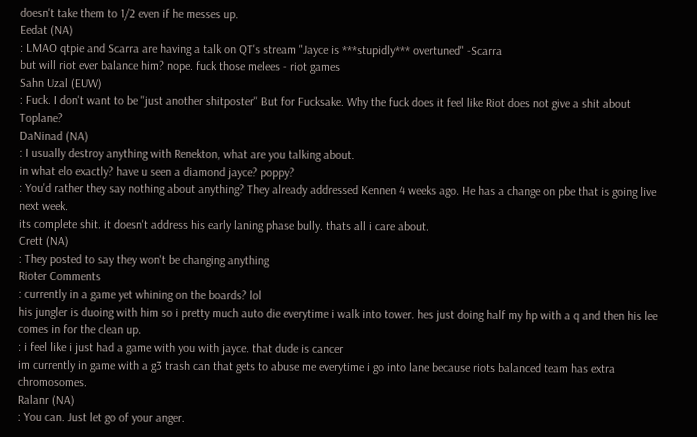doesn't take them to 1/2 even if he messes up.
Eedat (NA)
: LMAO qtpie and Scarra are having a talk on QT's stream "Jayce is ***stupidly*** overtuned" -Scarra
but will riot ever balance him? nope. fuck those melees - riot games
Sahn Uzal (EUW)
: Fuck. I don't want to be ''just another shitposter'' But for Fucksake. Why the fuck does it feel like Riot does not give a shit about Toplane?
DaNinad (NA)
: I usually destroy anything with Renekton, what are you talking about.
in what elo exactly? have u seen a diamond jayce? poppy?
: You'd rather they say nothing about anything? They already addressed Kennen 4 weeks ago. He has a change on pbe that is going live next week.
its complete shit. it doesn't address his early laning phase bully. thats all i care about.
Crett (NA)
: They posted to say they won't be changing anything
Rioter Comments
: currently in a game yet whining on the boards? lol
his jungler is duoing with him so i pretty much auto die everytime i walk into tower. hes just doing half my hp with a q and then his lee comes in for the clean up.
: i feel like i just had a game with you with jayce. that dude is cancer
im currently in game with a g3 trash can that gets to abuse me everytime i go into lane because riots balanced team has extra chromosomes.
Ralanr (NA)
: You can. Just let go of your anger.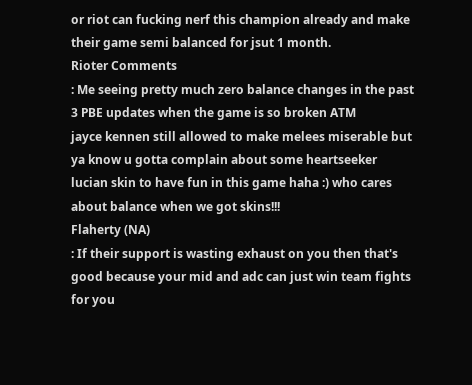or riot can fucking nerf this champion already and make their game semi balanced for jsut 1 month.
Rioter Comments
: Me seeing pretty much zero balance changes in the past 3 PBE updates when the game is so broken ATM
jayce kennen still allowed to make melees miserable but ya know u gotta complain about some heartseeker lucian skin to have fun in this game haha :) who cares about balance when we got skins!!!
Flaherty (NA)
: If their support is wasting exhaust on you then that's good because your mid and adc can just win team fights for you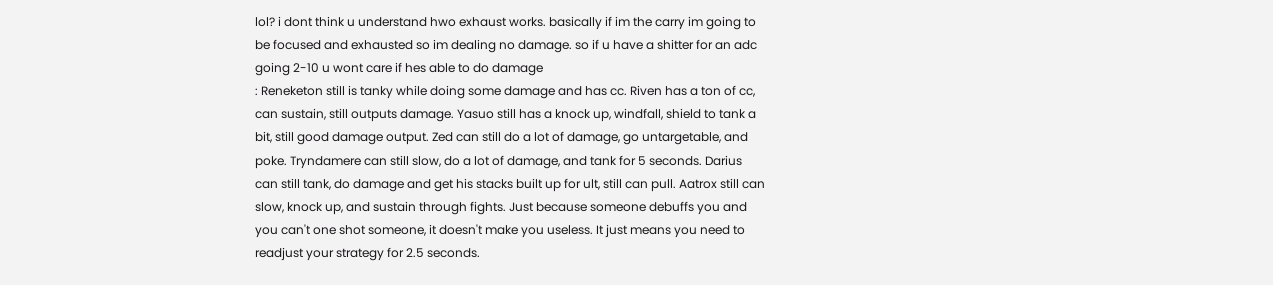lol? i dont think u understand hwo exhaust works. basically if im the carry im going to be focused and exhausted so im dealing no damage. so if u have a shitter for an adc going 2-10 u wont care if hes able to do damage
: Reneketon still is tanky while doing some damage and has cc. Riven has a ton of cc, can sustain, still outputs damage. Yasuo still has a knock up, windfall, shield to tank a bit, still good damage output. Zed can still do a lot of damage, go untargetable, and poke. Tryndamere can still slow, do a lot of damage, and tank for 5 seconds. Darius can still tank, do damage and get his stacks built up for ult, still can pull. Aatrox still can slow, knock up, and sustain through fights. Just because someone debuffs you and you can't one shot someone, it doesn't make you useless. It just means you need to readjust your strategy for 2.5 seconds.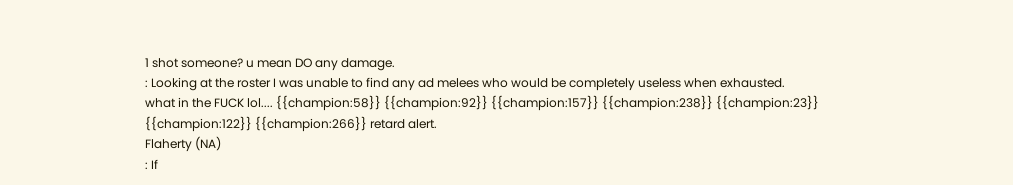1 shot someone? u mean DO any damage.
: Looking at the roster I was unable to find any ad melees who would be completely useless when exhausted.
what in the FUCK lol.... {{champion:58}} {{champion:92}} {{champion:157}} {{champion:238}} {{champion:23}} {{champion:122}} {{champion:266}} retard alert.
Flaherty (NA)
: If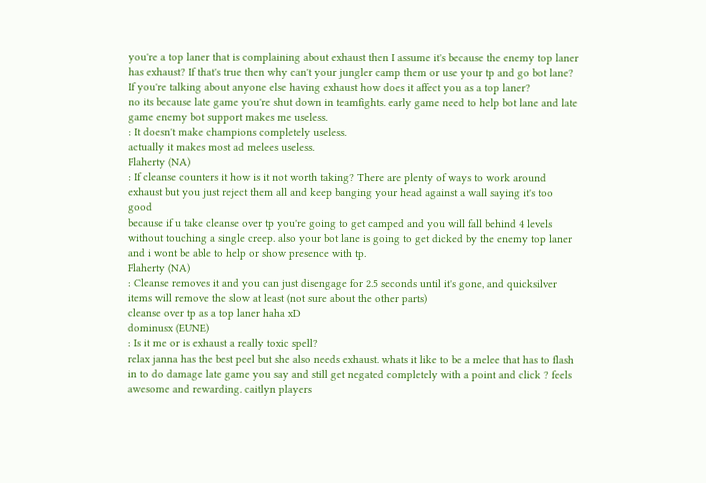you're a top laner that is complaining about exhaust then I assume it's because the enemy top laner has exhaust? If that's true then why can't your jungler camp them or use your tp and go bot lane? If you're talking about anyone else having exhaust how does it affect you as a top laner?
no its because late game you're shut down in teamfights. early game need to help bot lane and late game enemy bot support makes me useless.
: It doesn't make champions completely useless.
actually it makes most ad melees useless.
Flaherty (NA)
: If cleanse counters it how is it not worth taking? There are plenty of ways to work around exhaust but you just reject them all and keep banging your head against a wall saying it's too good
because if u take cleanse over tp you're going to get camped and you will fall behind 4 levels without touching a single creep. also your bot lane is going to get dicked by the enemy top laner and i wont be able to help or show presence with tp.
Flaherty (NA)
: Cleanse removes it and you can just disengage for 2.5 seconds until it's gone, and quicksilver items will remove the slow at least (not sure about the other parts)
cleanse over tp as a top laner haha xD
dominusx (EUNE)
: Is it me or is exhaust a really toxic spell?
relax janna has the best peel but she also needs exhaust. whats it like to be a melee that has to flash in to do damage late game you say and still get negated completely with a point and click ? feels awesome and rewarding. caitlyn players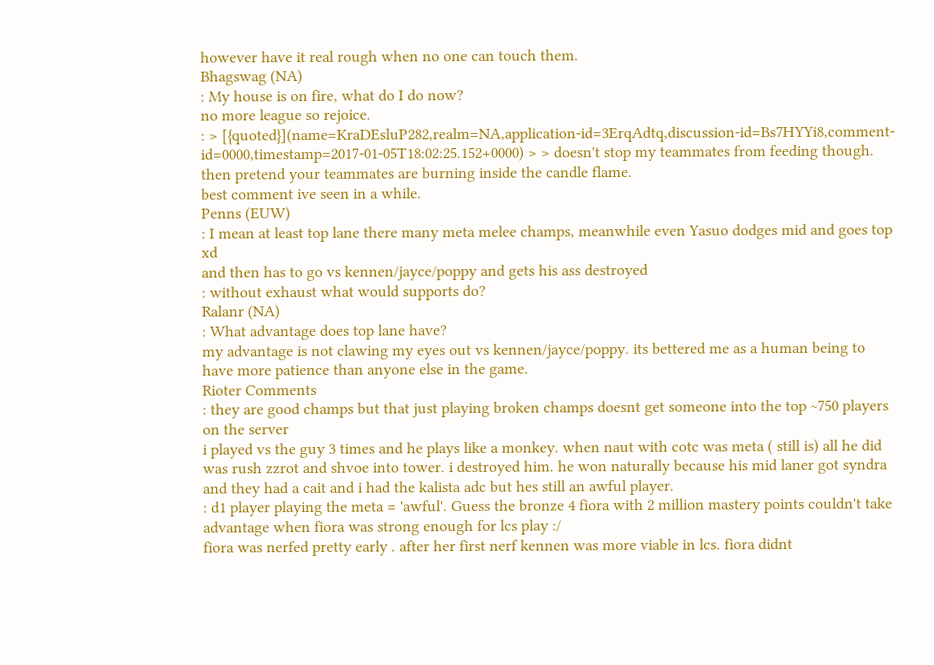however have it real rough when no one can touch them.
Bhagswag (NA)
: My house is on fire, what do I do now?
no more league so rejoice.
: > [{quoted}](name=KraDEsluP282,realm=NA,application-id=3ErqAdtq,discussion-id=Bs7HYYi8,comment-id=0000,timestamp=2017-01-05T18:02:25.152+0000) > > doesn't stop my teammates from feeding though. then pretend your teammates are burning inside the candle flame.
best comment ive seen in a while.
Penns (EUW)
: I mean at least top lane there many meta melee champs, meanwhile even Yasuo dodges mid and goes top xd
and then has to go vs kennen/jayce/poppy and gets his ass destroyed
: without exhaust what would supports do?
Ralanr (NA)
: What advantage does top lane have?
my advantage is not clawing my eyes out vs kennen/jayce/poppy. its bettered me as a human being to have more patience than anyone else in the game.
Rioter Comments
: they are good champs but that just playing broken champs doesnt get someone into the top ~750 players on the server
i played vs the guy 3 times and he plays like a monkey. when naut with cotc was meta ( still is) all he did was rush zzrot and shvoe into tower. i destroyed him. he won naturally because his mid laner got syndra and they had a cait and i had the kalista adc but hes still an awful player.
: d1 player playing the meta = 'awful'. Guess the bronze 4 fiora with 2 million mastery points couldn't take advantage when fiora was strong enough for lcs play :/
fiora was nerfed pretty early . after her first nerf kennen was more viable in lcs. fiora didnt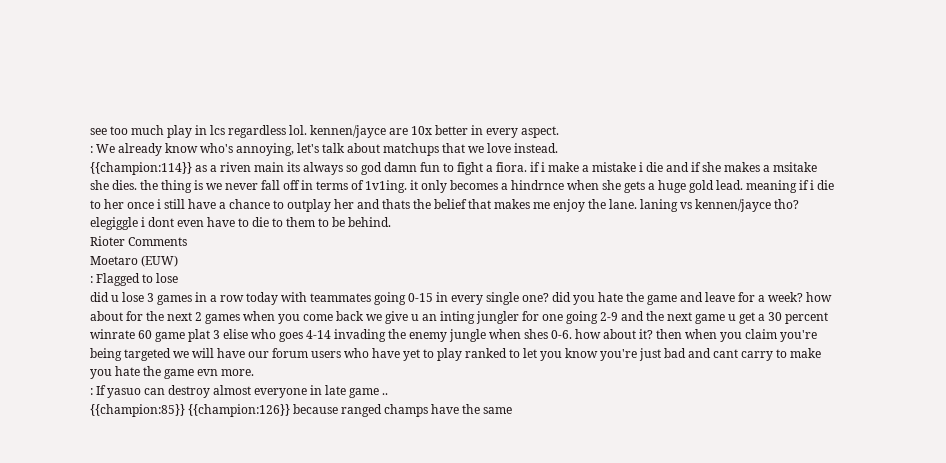see too much play in lcs regardless lol. kennen/jayce are 10x better in every aspect.
: We already know who's annoying, let's talk about matchups that we love instead.
{{champion:114}} as a riven main its always so god damn fun to fight a fiora. if i make a mistake i die and if she makes a msitake she dies. the thing is we never fall off in terms of 1v1ing. it only becomes a hindrnce when she gets a huge gold lead. meaning if i die to her once i still have a chance to outplay her and thats the belief that makes me enjoy the lane. laning vs kennen/jayce tho? elegiggle i dont even have to die to them to be behind.
Rioter Comments
Moetaro (EUW)
: Flagged to lose
did u lose 3 games in a row today with teammates going 0-15 in every single one? did you hate the game and leave for a week? how about for the next 2 games when you come back we give u an inting jungler for one going 2-9 and the next game u get a 30 percent winrate 60 game plat 3 elise who goes 4-14 invading the enemy jungle when shes 0-6. how about it? then when you claim you're being targeted we will have our forum users who have yet to play ranked to let you know you're just bad and cant carry to make you hate the game evn more.
: If yasuo can destroy almost everyone in late game ..
{{champion:85}} {{champion:126}} because ranged champs have the same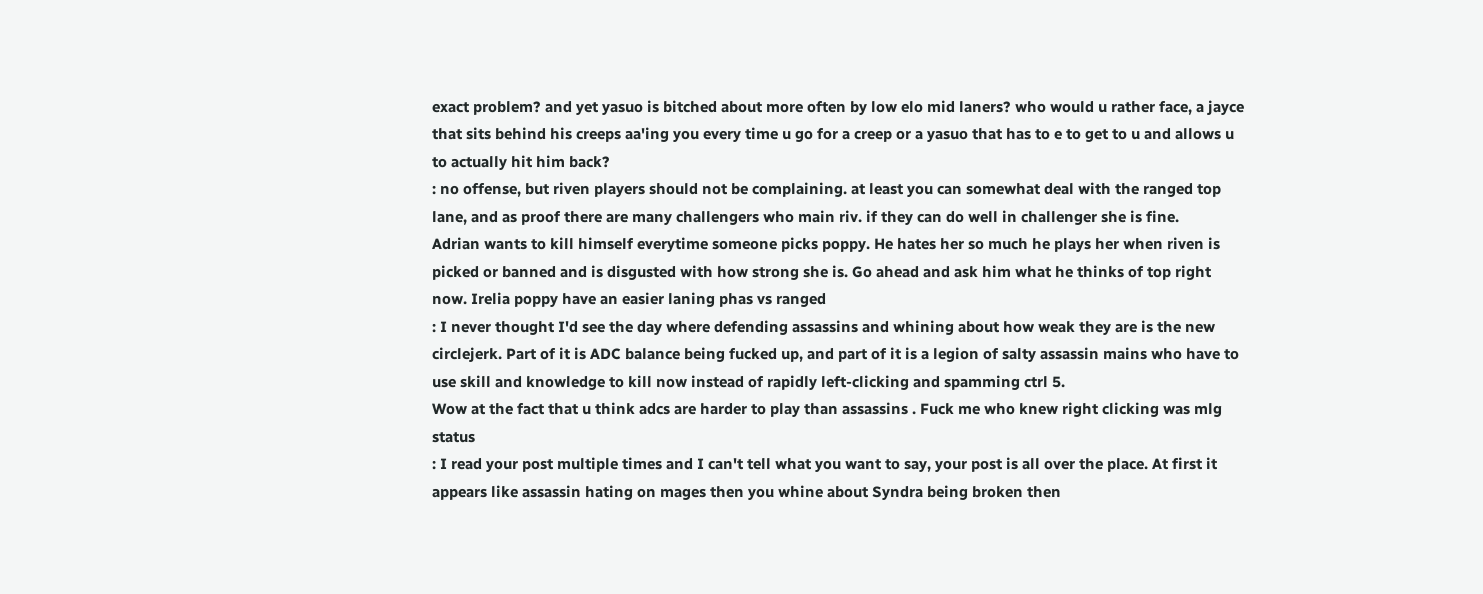exact problem? and yet yasuo is bitched about more often by low elo mid laners? who would u rather face, a jayce that sits behind his creeps aa'ing you every time u go for a creep or a yasuo that has to e to get to u and allows u to actually hit him back?
: no offense, but riven players should not be complaining. at least you can somewhat deal with the ranged top lane, and as proof there are many challengers who main riv. if they can do well in challenger she is fine.
Adrian wants to kill himself everytime someone picks poppy. He hates her so much he plays her when riven is picked or banned and is disgusted with how strong she is. Go ahead and ask him what he thinks of top right now. Irelia poppy have an easier laning phas vs ranged
: I never thought I'd see the day where defending assassins and whining about how weak they are is the new circlejerk. Part of it is ADC balance being fucked up, and part of it is a legion of salty assassin mains who have to use skill and knowledge to kill now instead of rapidly left-clicking and spamming ctrl 5.
Wow at the fact that u think adcs are harder to play than assassins . Fuck me who knew right clicking was mlg status
: I read your post multiple times and I can't tell what you want to say, your post is all over the place. At first it appears like assassin hating on mages then you whine about Syndra being broken then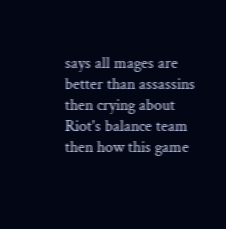says all mages are better than assassins then crying about Riot's balance team then how this game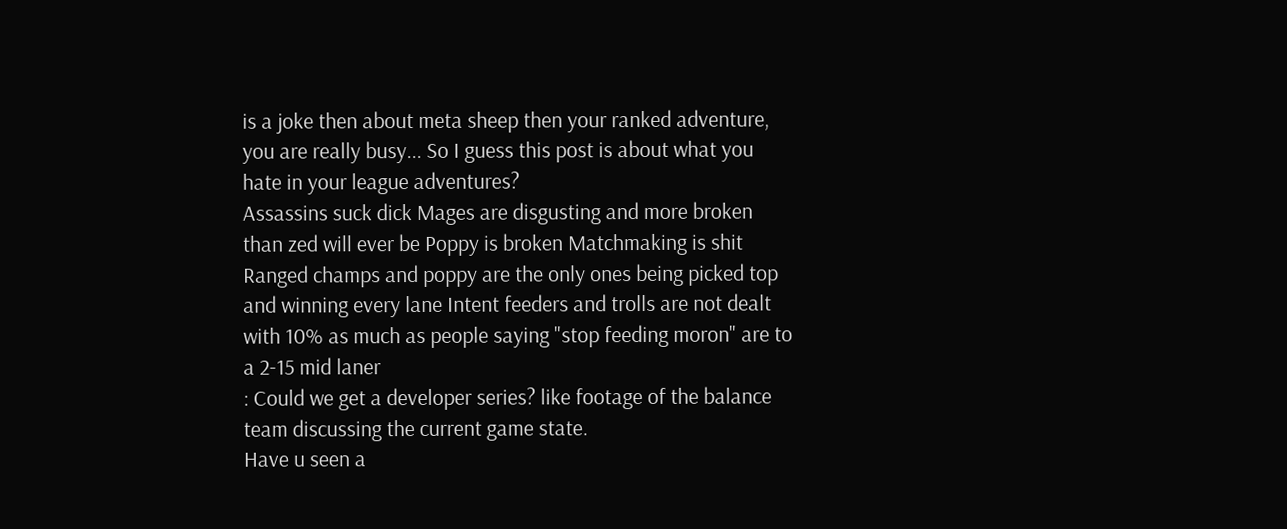is a joke then about meta sheep then your ranked adventure, you are really busy... So I guess this post is about what you hate in your league adventures?
Assassins suck dick Mages are disgusting and more broken than zed will ever be Poppy is broken Matchmaking is shit Ranged champs and poppy are the only ones being picked top and winning every lane Intent feeders and trolls are not dealt with 10% as much as people saying "stop feeding moron" are to a 2-15 mid laner
: Could we get a developer series? like footage of the balance team discussing the current game state.
Have u seen a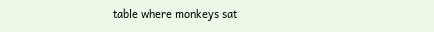table where monkeys sat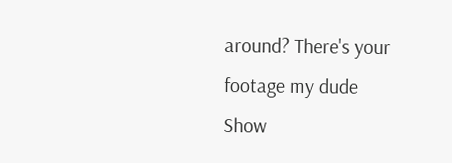around? There's your footage my dude
Show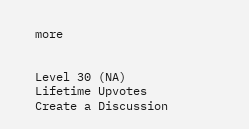more


Level 30 (NA)
Lifetime Upvotes
Create a Discussion